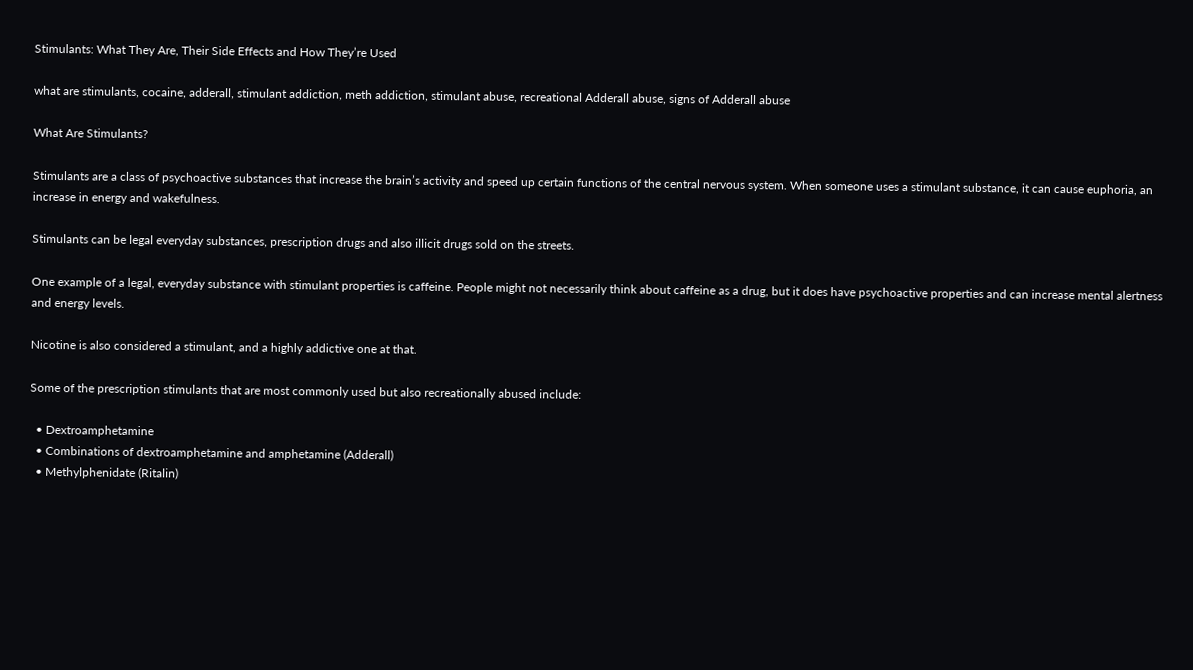Stimulants: What They Are, Their Side Effects and How They’re Used

what are stimulants, cocaine, adderall, stimulant addiction, meth addiction, stimulant abuse, recreational Adderall abuse, signs of Adderall abuse

What Are Stimulants?

Stimulants are a class of psychoactive substances that increase the brain’s activity and speed up certain functions of the central nervous system. When someone uses a stimulant substance, it can cause euphoria, an increase in energy and wakefulness.

Stimulants can be legal everyday substances, prescription drugs and also illicit drugs sold on the streets.

One example of a legal, everyday substance with stimulant properties is caffeine. People might not necessarily think about caffeine as a drug, but it does have psychoactive properties and can increase mental alertness and energy levels.

Nicotine is also considered a stimulant, and a highly addictive one at that.

Some of the prescription stimulants that are most commonly used but also recreationally abused include:

  • Dextroamphetamine
  • Combinations of dextroamphetamine and amphetamine (Adderall)
  • Methylphenidate (Ritalin)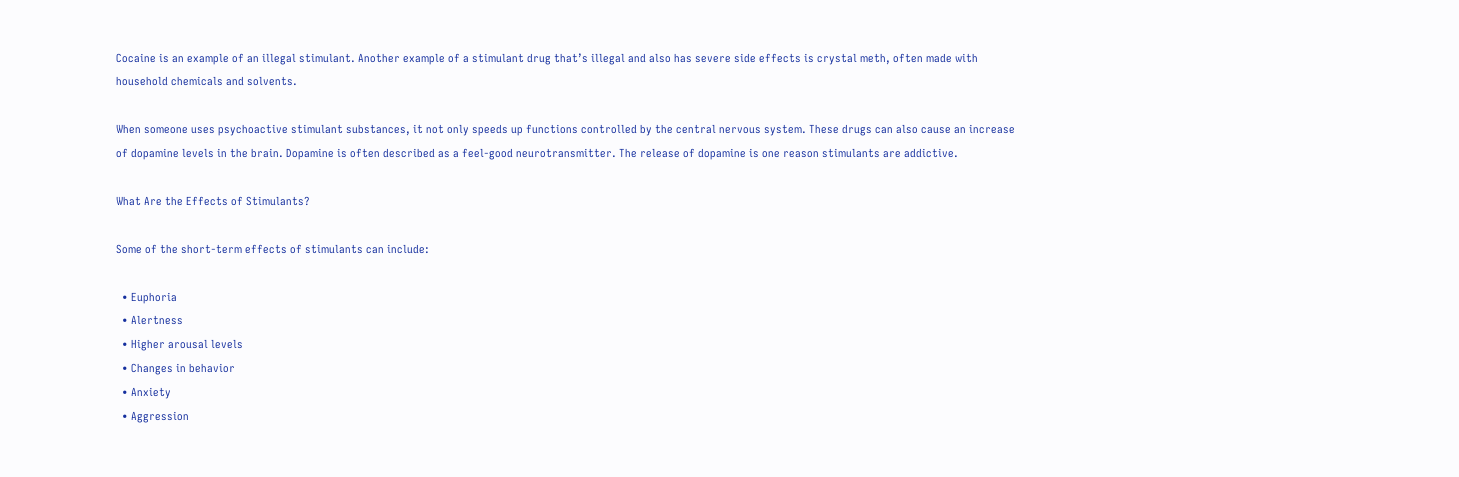Cocaine is an example of an illegal stimulant. Another example of a stimulant drug that’s illegal and also has severe side effects is crystal meth, often made with household chemicals and solvents.

When someone uses psychoactive stimulant substances, it not only speeds up functions controlled by the central nervous system. These drugs can also cause an increase of dopamine levels in the brain. Dopamine is often described as a feel-good neurotransmitter. The release of dopamine is one reason stimulants are addictive.

What Are the Effects of Stimulants?

Some of the short-term effects of stimulants can include:

  • Euphoria
  • Alertness
  • Higher arousal levels
  • Changes in behavior
  • Anxiety
  • Aggression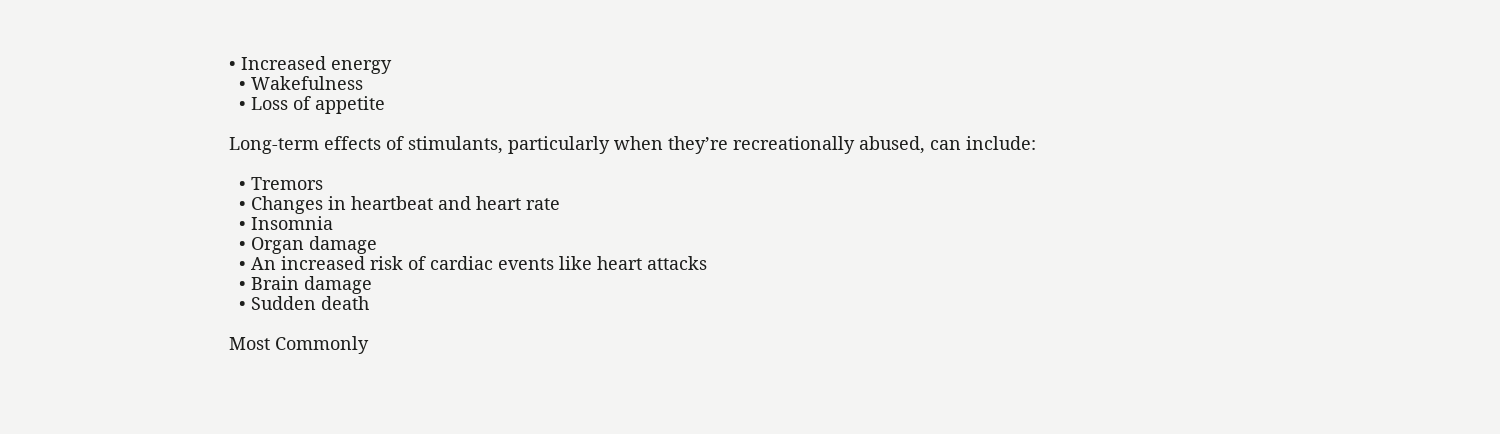• Increased energy
  • Wakefulness
  • Loss of appetite

Long-term effects of stimulants, particularly when they’re recreationally abused, can include:

  • Tremors
  • Changes in heartbeat and heart rate
  • Insomnia
  • Organ damage
  • An increased risk of cardiac events like heart attacks
  • Brain damage
  • Sudden death

Most Commonly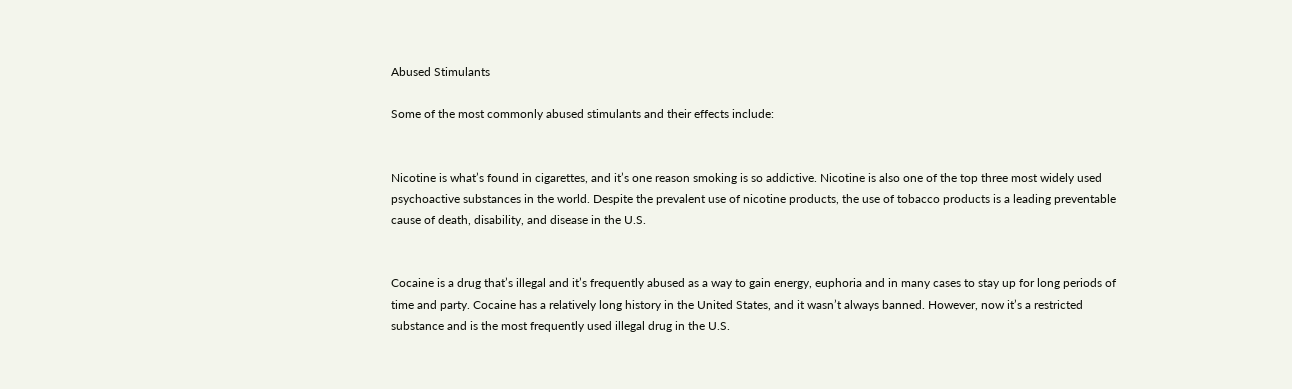Abused Stimulants

Some of the most commonly abused stimulants and their effects include:


Nicotine is what’s found in cigarettes, and it’s one reason smoking is so addictive. Nicotine is also one of the top three most widely used psychoactive substances in the world. Despite the prevalent use of nicotine products, the use of tobacco products is a leading preventable cause of death, disability, and disease in the U.S.


Cocaine is a drug that’s illegal and it’s frequently abused as a way to gain energy, euphoria and in many cases to stay up for long periods of time and party. Cocaine has a relatively long history in the United States, and it wasn’t always banned. However, now it’s a restricted substance and is the most frequently used illegal drug in the U.S.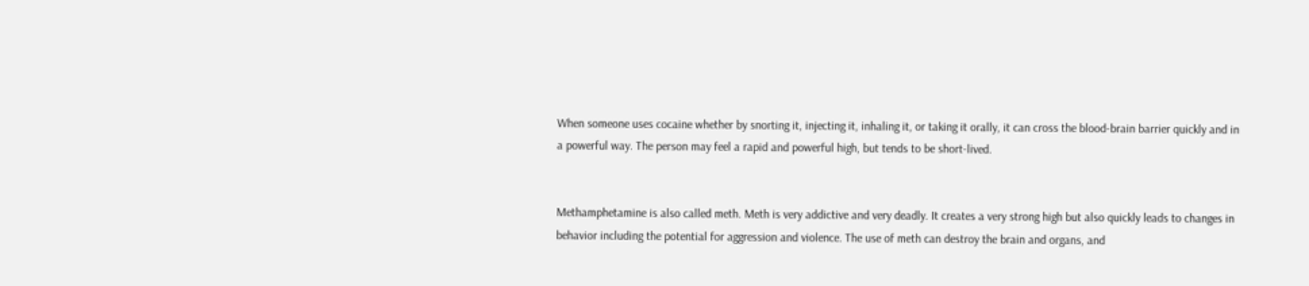When someone uses cocaine whether by snorting it, injecting it, inhaling it, or taking it orally, it can cross the blood-brain barrier quickly and in a powerful way. The person may feel a rapid and powerful high, but tends to be short-lived.


Methamphetamine is also called meth. Meth is very addictive and very deadly. It creates a very strong high but also quickly leads to changes in behavior including the potential for aggression and violence. The use of meth can destroy the brain and organs, and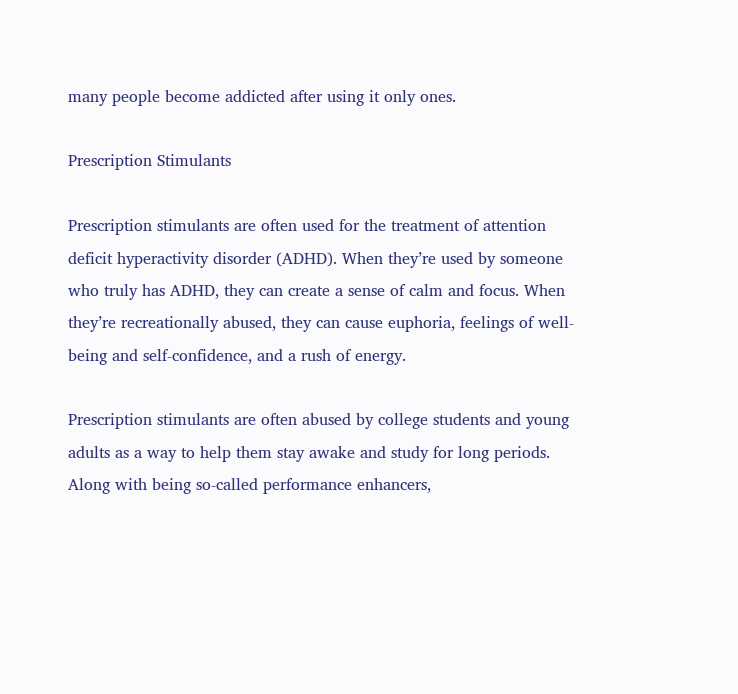many people become addicted after using it only ones.

Prescription Stimulants

Prescription stimulants are often used for the treatment of attention deficit hyperactivity disorder (ADHD). When they’re used by someone who truly has ADHD, they can create a sense of calm and focus. When they’re recreationally abused, they can cause euphoria, feelings of well-being and self-confidence, and a rush of energy.

Prescription stimulants are often abused by college students and young adults as a way to help them stay awake and study for long periods. Along with being so-called performance enhancers,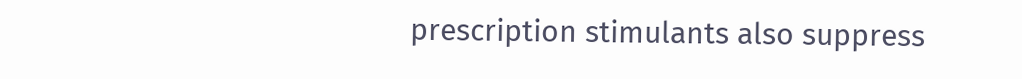prescription stimulants also suppress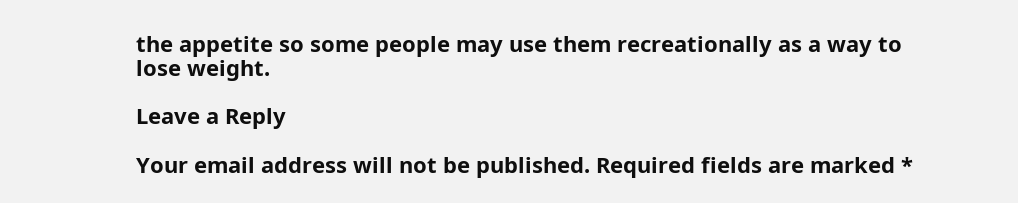the appetite so some people may use them recreationally as a way to lose weight.

Leave a Reply

Your email address will not be published. Required fields are marked *